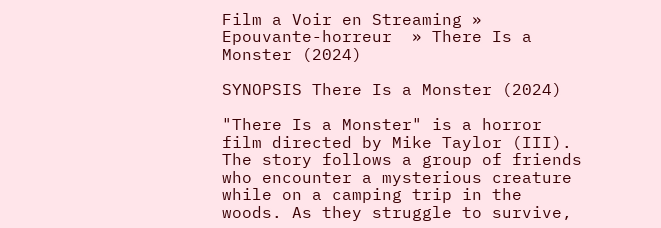Film a Voir en Streaming » Epouvante-horreur  » There Is a Monster (2024)

SYNOPSIS There Is a Monster (2024)

"There Is a Monster" is a horror film directed by Mike Taylor (III). The story follows a group of friends who encounter a mysterious creature while on a camping trip in the woods. As they struggle to survive,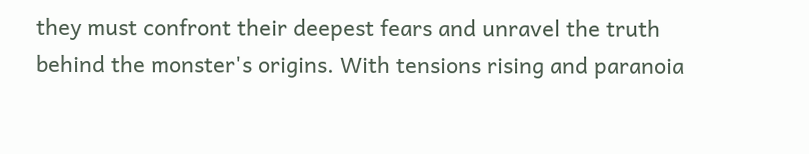they must confront their deepest fears and unravel the truth behind the monster's origins. With tensions rising and paranoia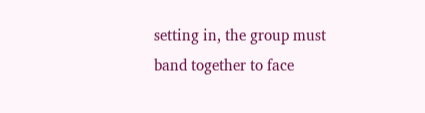setting in, the group must band together to face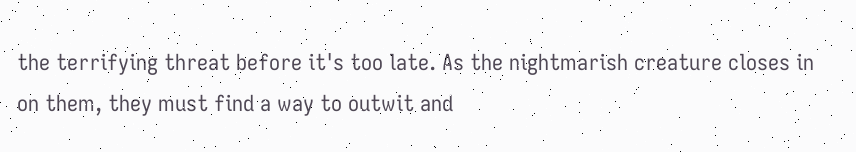the terrifying threat before it's too late. As the nightmarish creature closes in on them, they must find a way to outwit and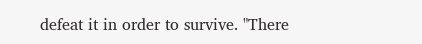defeat it in order to survive. "There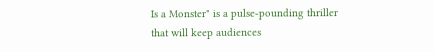Is a Monster" is a pulse-pounding thriller that will keep audiences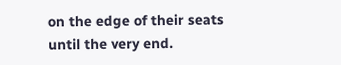on the edge of their seats until the very end.